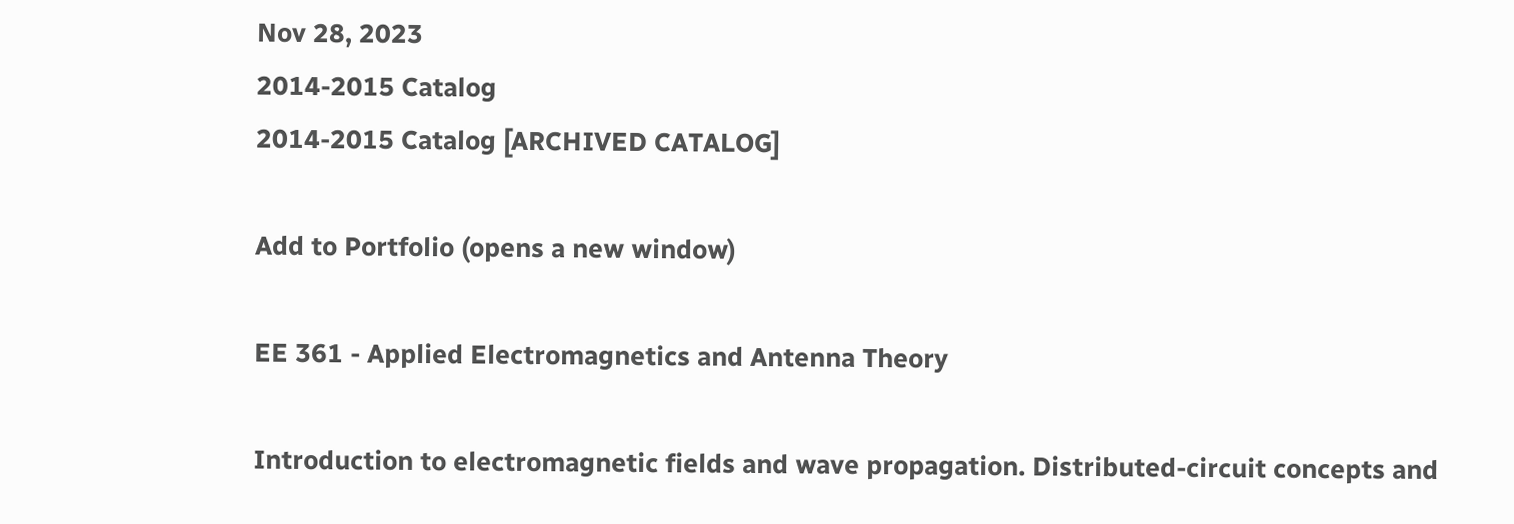Nov 28, 2023
2014-2015 Catalog
2014-2015 Catalog [ARCHIVED CATALOG]

Add to Portfolio (opens a new window)

EE 361 - Applied Electromagnetics and Antenna Theory

Introduction to electromagnetic fields and wave propagation. Distributed-circuit concepts and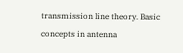transmission line theory. Basic concepts in antenna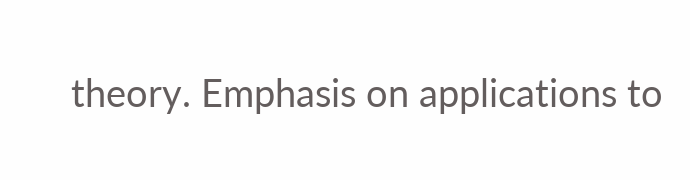theory. Emphasis on applications to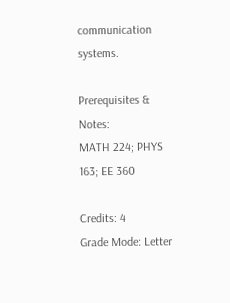communication systems.

Prerequisites & Notes:
MATH 224; PHYS 163; EE 360

Credits: 4
Grade Mode: Letter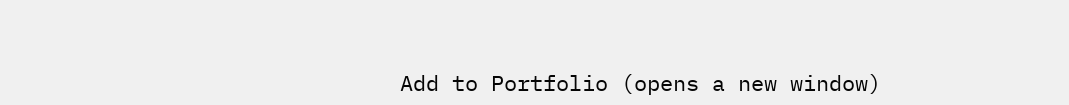Add to Portfolio (opens a new window)